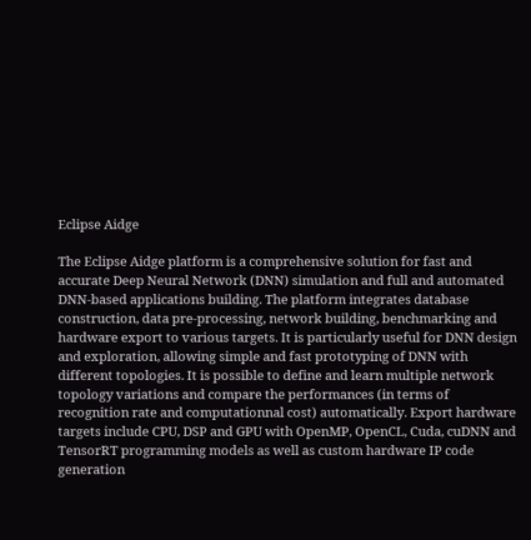Eclipse Aidge

The Eclipse Aidge platform is a comprehensive solution for fast and accurate Deep Neural Network (DNN) simulation and full and automated DNN-based applications building. The platform integrates database construction, data pre-processing, network building, benchmarking and hardware export to various targets. It is particularly useful for DNN design and exploration, allowing simple and fast prototyping of DNN with different topologies. It is possible to define and learn multiple network topology variations and compare the performances (in terms of recognition rate and computationnal cost) automatically. Export hardware targets include CPU, DSP and GPU with OpenMP, OpenCL, Cuda, cuDNN and TensorRT programming models as well as custom hardware IP code generation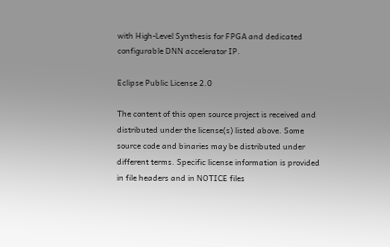with High-Level Synthesis for FPGA and dedicated configurable DNN accelerator IP.

Eclipse Public License 2.0

The content of this open source project is received and distributed under the license(s) listed above. Some source code and binaries may be distributed under different terms. Specific license information is provided in file headers and in NOTICE files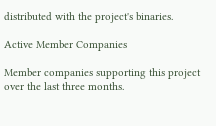distributed with the project's binaries.

Active Member Companies

Member companies supporting this project over the last three months.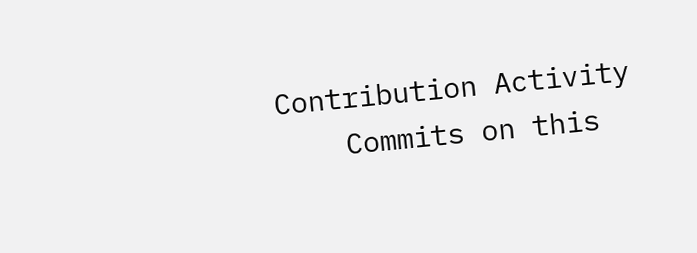Contribution Activity
    Commits on this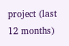project (last 12 months)